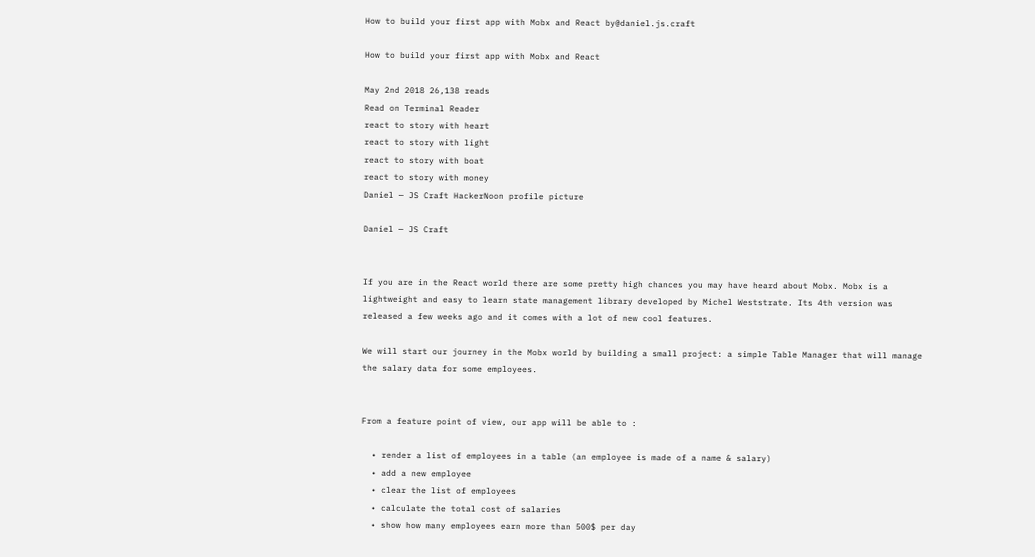How to build your first app with Mobx and React by@daniel.js.craft

How to build your first app with Mobx and React

May 2nd 2018 26,138 reads
Read on Terminal Reader
react to story with heart
react to story with light
react to story with boat
react to story with money
Daniel — JS Craft HackerNoon profile picture

Daniel — JS Craft


If you are in the React world there are some pretty high chances you may have heard about Mobx. Mobx is a lightweight and easy to learn state management library developed by Michel Weststrate. Its 4th version was released a few weeks ago and it comes with a lot of new cool features.

We will start our journey in the Mobx world by building a small project: a simple Table Manager that will manage the salary data for some employees.


From a feature point of view, our app will be able to :

  • render a list of employees in a table (an employee is made of a name & salary)
  • add a new employee
  • clear the list of employees
  • calculate the total cost of salaries
  • show how many employees earn more than 500$ per day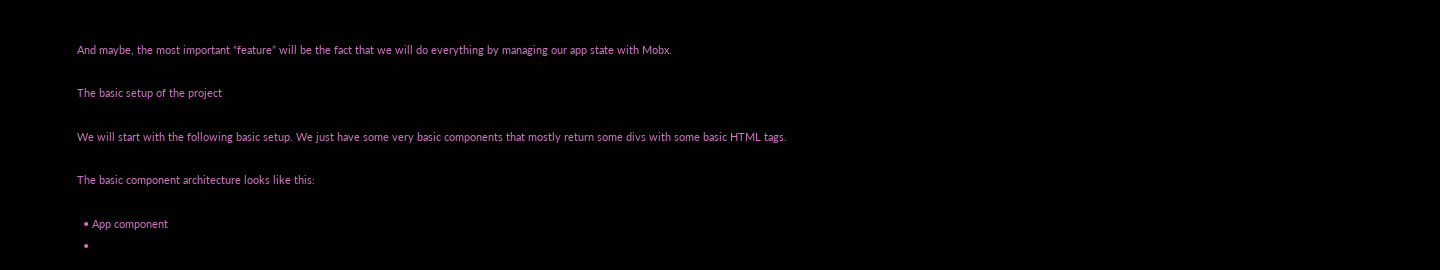And maybe, the most important “feature” will be the fact that we will do everything by managing our app state with Mobx.

The basic setup of the project

We will start with the following basic setup. We just have some very basic components that mostly return some divs with some basic HTML tags.

The basic component architecture looks like this:

  • App component
  •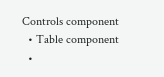Controls component
  • Table component
  •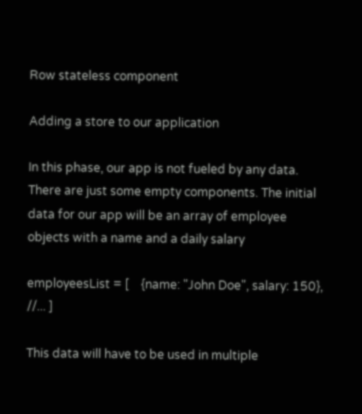Row stateless component

Adding a store to our application

In this phase, our app is not fueled by any data. There are just some empty components. The initial data for our app will be an array of employee objects with a name and a daily salary

employeesList = [    {name: "John Doe", salary: 150},    //... ]

This data will have to be used in multiple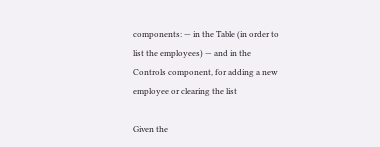components: — in the Table (in order to list the employees) — and in the Controls component, for adding a new employee or clearing the list

Given the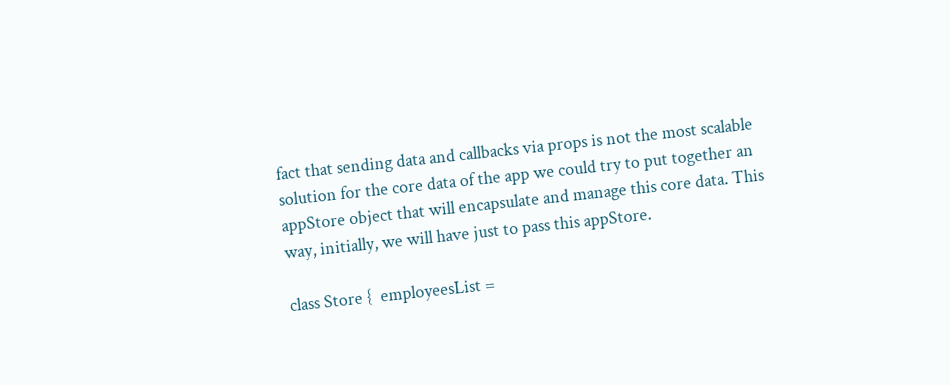fact that sending data and callbacks via props is not the most scalable solution for the core data of the app we could try to put together an appStore object that will encapsulate and manage this core data. This way, initially, we will have just to pass this appStore.

class Store {  employeesList =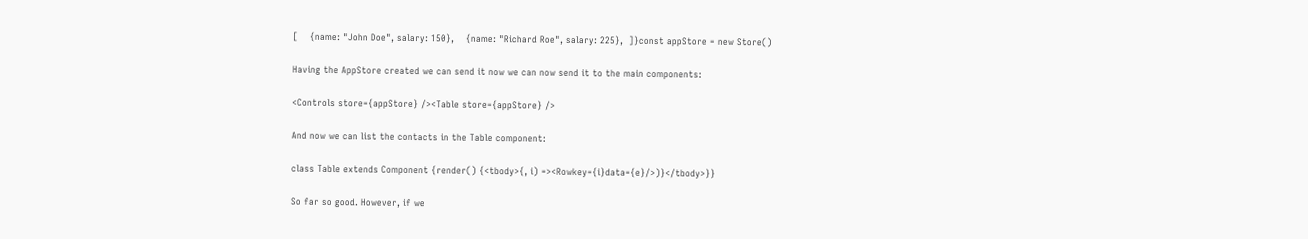[    {name: "John Doe", salary: 150},    {name: "Richard Roe", salary: 225},  ]}const appStore = new Store()

Having the AppStore created we can send it now we can now send it to the main components:

<Controls store={appStore} /><Table store={appStore} />

And now we can list the contacts in the Table component:

class Table extends Component {render() {<tbody>{, i) =><Rowkey={i}data={e}/>)}</tbody>}}

So far so good. However, if we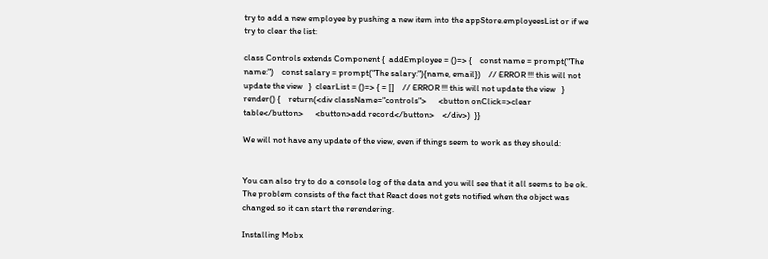try to add a new employee by pushing a new item into the appStore.employeesList or if we try to clear the list:

class Controls extends Component {  addEmployee = ()=> {    const name = prompt("The name:")    const salary = prompt("The salary:"){name, email})    // ERROR !!! this will not update the view   }  clearList = ()=> { = []    // ERROR !!! this will not update the view   }  render() {    return(<div className="controls">      <button onClick=>clear table</button>      <button>add record</button>    </div>)  }}

We will not have any update of the view, even if things seem to work as they should:


You can also try to do a console log of the data and you will see that it all seems to be ok. The problem consists of the fact that React does not gets notified when the object was changed so it can start the rerendering.

Installing Mobx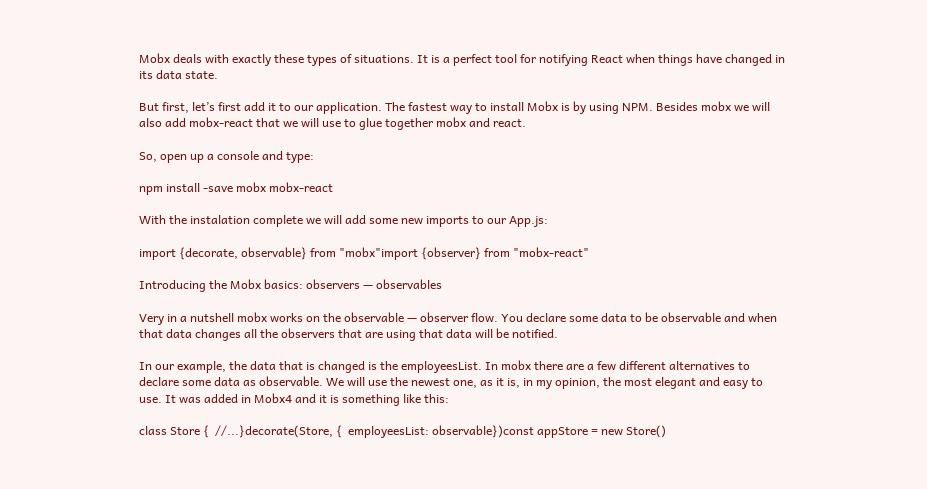Mobx deals with exactly these types of situations. It is a perfect tool for notifying React when things have changed in its data state.

But first, let’s first add it to our application. The fastest way to install Mobx is by using NPM. Besides mobx we will also add mobx-react that we will use to glue together mobx and react.

So, open up a console and type:

npm install -save mobx mobx-react

With the instalation complete we will add some new imports to our App.js:

import {decorate, observable} from "mobx"import {observer} from "mobx-react"

Introducing the Mobx basics: observers — observables

Very in a nutshell mobx works on the observable — observer flow. You declare some data to be observable and when that data changes all the observers that are using that data will be notified.

In our example, the data that is changed is the employeesList. In mobx there are a few different alternatives to declare some data as observable. We will use the newest one, as it is, in my opinion, the most elegant and easy to use. It was added in Mobx4 and it is something like this:

class Store {  //...}decorate(Store, {  employeesList: observable})const appStore = new Store()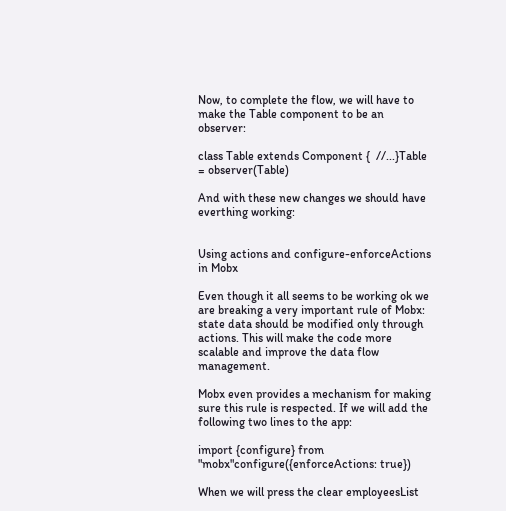Now, to complete the flow, we will have to make the Table component to be an observer:

class Table extends Component {  //...}Table = observer(Table)

And with these new changes we should have everthing working:


Using actions and configure-enforceActions in Mobx

Even though it all seems to be working ok we are breaking a very important rule of Mobx: state data should be modified only through actions. This will make the code more scalable and improve the data flow management.

Mobx even provides a mechanism for making sure this rule is respected. If we will add the following two lines to the app:

import {configure} from "mobx"configure({enforceActions: true})

When we will press the clear employeesList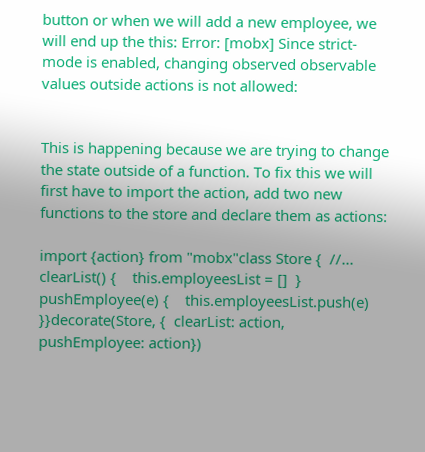button or when we will add a new employee, we will end up the this: Error: [mobx] Since strict-mode is enabled, changing observed observable values outside actions is not allowed:


This is happening because we are trying to change the state outside of a function. To fix this we will first have to import the action, add two new functions to the store and declare them as actions:

import {action} from "mobx"class Store {  //...  clearList() {    this.employeesList = []  }  pushEmployee(e) {    this.employeesList.push(e)  }}decorate(Store, {  clearList: action,  pushEmployee: action})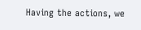Having the actions, we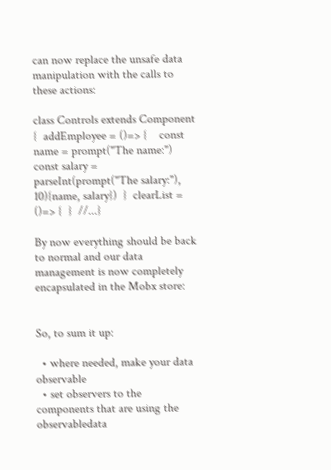can now replace the unsafe data manipulation with the calls to these actions:

class Controls extends Component {  addEmployee = ()=> {    const name = prompt("The name:")    const salary = parseInt(prompt("The salary:"), 10){name, salary})  }  clearList = ()=> {  }  //...}

By now everything should be back to normal and our data management is now completely encapsulated in the Mobx store:


So, to sum it up:

  • where needed, make your data observable
  • set observers to the components that are using the observabledata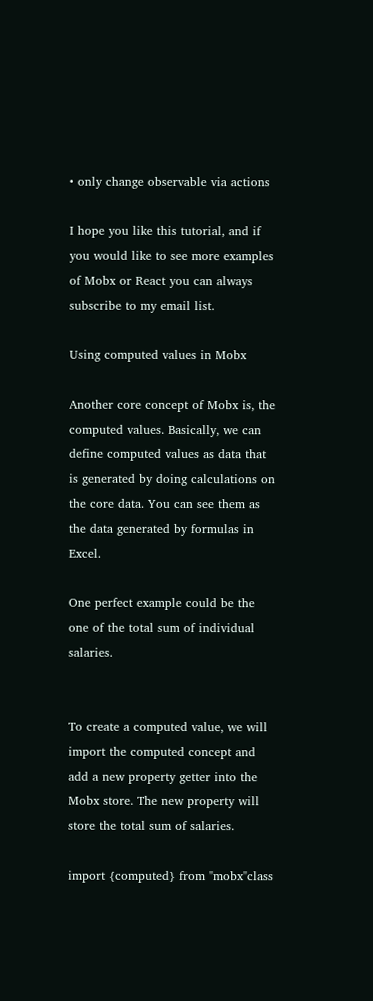• only change observable via actions

I hope you like this tutorial, and if you would like to see more examples of Mobx or React you can always subscribe to my email list.

Using computed values in Mobx

Another core concept of Mobx is, the computed values. Basically, we can define computed values as data that is generated by doing calculations on the core data. You can see them as the data generated by formulas in Excel.

One perfect example could be the one of the total sum of individual salaries.


To create a computed value, we will import the computed concept and add a new property getter into the Mobx store. The new property will store the total sum of salaries.

import {computed} from "mobx"class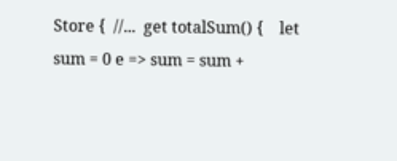Store {  //...  get totalSum() {    let sum = 0 e => sum = sum +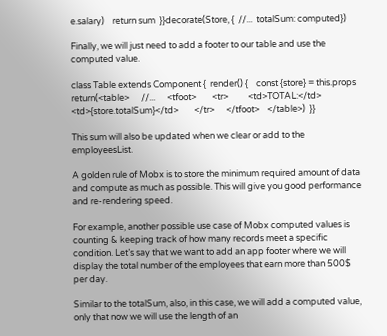e.salary)    return sum  }}decorate(Store, {  //...  totalSum: computed})

Finally, we will just need to add a footer to our table and use the computed value.

class Table extends Component {  render() {    const {store} = this.props    return(<table>      //...      <tfoot>        <tr>          <td>TOTAL:</td>          <td>{store.totalSum}</td>        </tr>      </tfoot>    </table>)  }}

This sum will also be updated when we clear or add to the employeesList.

A golden rule of Mobx is to store the minimum required amount of data and compute as much as possible. This will give you good performance and re-rendering speed.

For example, another possible use case of Mobx computed values is counting & keeping track of how many records meet a specific condition. Let’s say that we want to add an app footer where we will display the total number of the employees that earn more than 500$ per day.

Similar to the totalSum, also, in this case, we will add a computed value, only that now we will use the length of an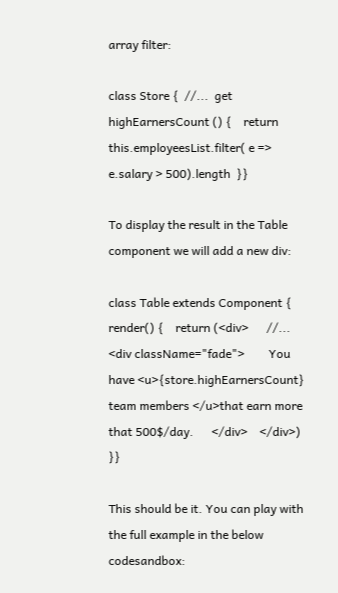array filter:

class Store {  //...  get highEarnersCount () {    return this.employeesList.filter( e => e.salary > 500).length  }}

To display the result in the Table component we will add a new div:

class Table extends Component {  render() {    return (<div>      //...      <div className="fade">        You have <u>{store.highEarnersCount} team members </u>that earn more that 500$/day.      </div>    </div>)  }}

This should be it. You can play with the full example in the below codesandbox: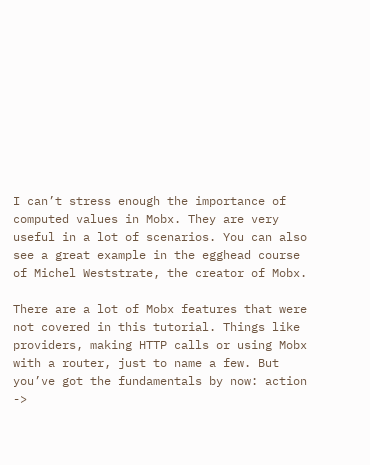I can’t stress enough the importance of computed values in Mobx. They are very useful in a lot of scenarios. You can also see a great example in the egghead course of Michel Weststrate, the creator of Mobx.

There are a lot of Mobx features that were not covered in this tutorial. Things like providers, making HTTP calls or using Mobx with a router, just to name a few. But you’ve got the fundamentals by now: action ->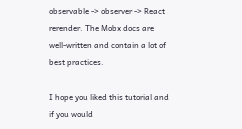observable -> observer -> React rerender. The Mobx docs are well-written and contain a lot of best practices.

I hope you liked this tutorial and if you would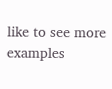like to see more examples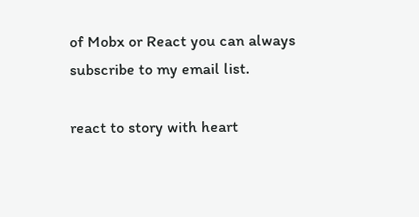of Mobx or React you can always subscribe to my email list.

react to story with heart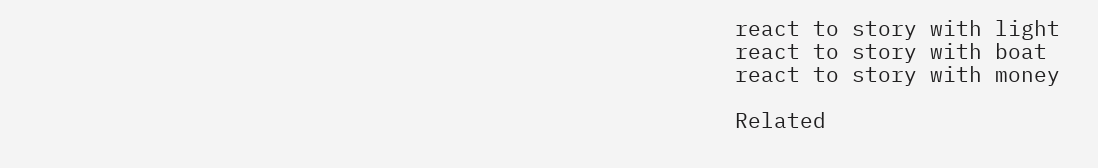react to story with light
react to story with boat
react to story with money

Related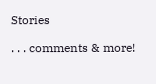Stories

. . . comments & more!